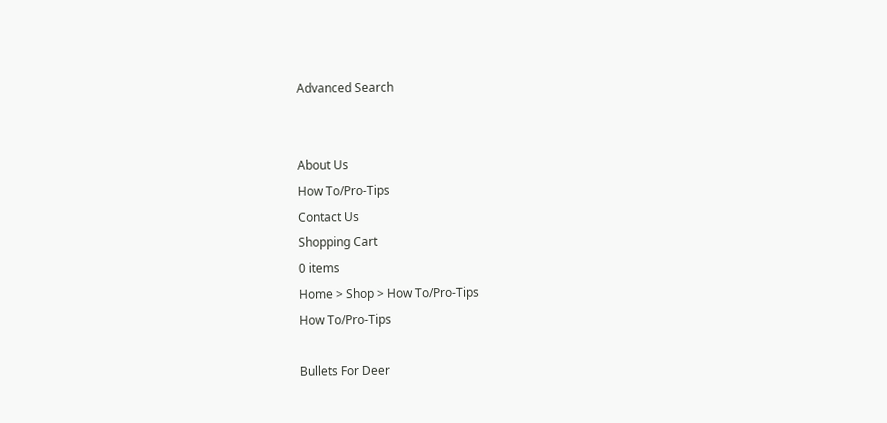Advanced Search


About Us
How To/Pro-Tips
Contact Us
Shopping Cart
0 items
Home > Shop > How To/Pro-Tips
How To/Pro-Tips

Bullets For Deer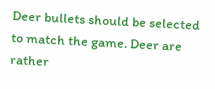Deer bullets should be selected to match the game. Deer are rather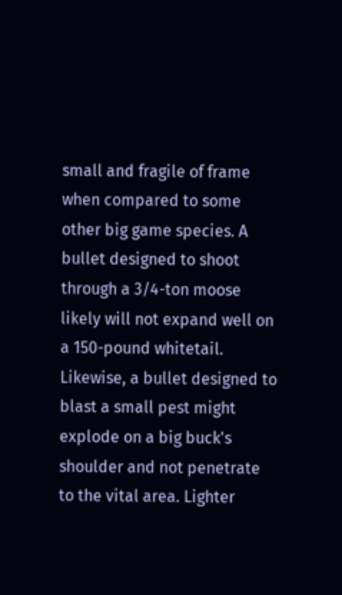small and fragile of frame when compared to some other big game species. A bullet designed to shoot through a 3/4-ton moose likely will not expand well on a 150-pound whitetail. Likewise, a bullet designed to blast a small pest might explode on a big buck's shoulder and not penetrate to the vital area. Lighter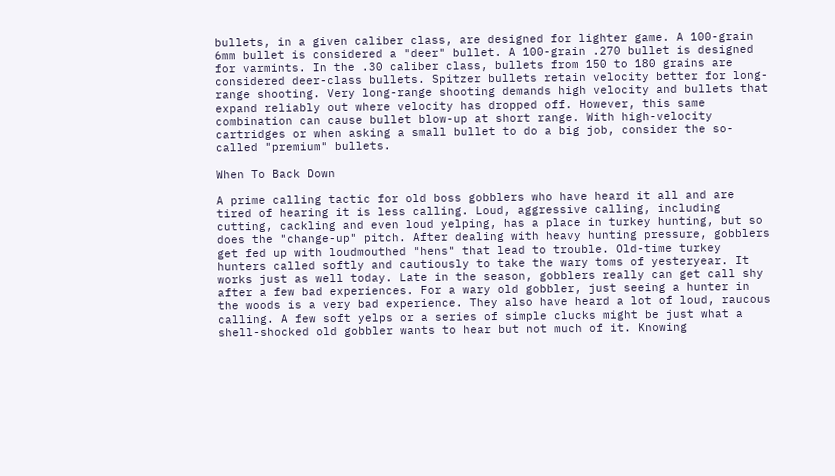bullets, in a given caliber class, are designed for lighter game. A 100-grain 6mm bullet is considered a "deer" bullet. A 100-grain .270 bullet is designed for varmints. In the .30 caliber class, bullets from 150 to 180 grains are considered deer-class bullets. Spitzer bullets retain velocity better for long-range shooting. Very long-range shooting demands high velocity and bullets that expand reliably out where velocity has dropped off. However, this same combination can cause bullet blow-up at short range. With high-velocity cartridges or when asking a small bullet to do a big job, consider the so-called "premium" bullets.

When To Back Down

A prime calling tactic for old boss gobblers who have heard it all and are tired of hearing it is less calling. Loud, aggressive calling, including cutting, cackling and even loud yelping, has a place in turkey hunting, but so does the "change-up" pitch. After dealing with heavy hunting pressure, gobblers get fed up with loudmouthed "hens" that lead to trouble. Old-time turkey hunters called softly and cautiously to take the wary toms of yesteryear. It works just as well today. Late in the season, gobblers really can get call shy after a few bad experiences. For a wary old gobbler, just seeing a hunter in the woods is a very bad experience. They also have heard a lot of loud, raucous calling. A few soft yelps or a series of simple clucks might be just what a shell-shocked old gobbler wants to hear but not much of it. Knowing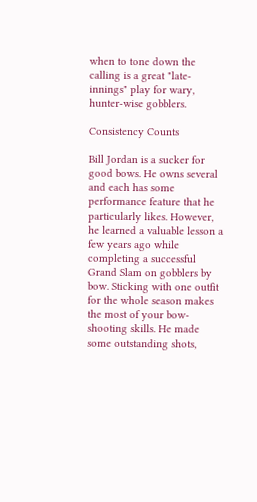when to tone down the calling is a great "late-innings" play for wary, hunter-wise gobblers.

Consistency Counts

Bill Jordan is a sucker for good bows. He owns several and each has some performance feature that he particularly likes. However, he learned a valuable lesson a few years ago while completing a successful Grand Slam on gobblers by bow. Sticking with one outfit for the whole season makes the most of your bow-shooting skills. He made some outstanding shots,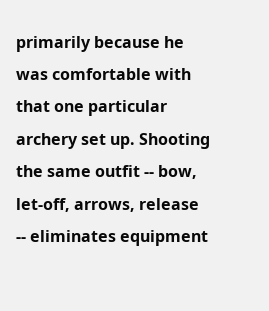primarily because he was comfortable with that one particular archery set up. Shooting the same outfit -- bow, let-off, arrows, release -- eliminates equipment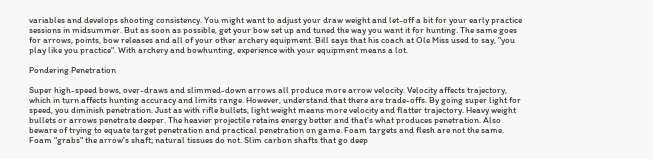variables and develops shooting consistency. You might want to adjust your draw weight and let-off a bit for your early practice sessions in midsummer. But as soon as possible, get your bow set up and tuned the way you want it for hunting. The same goes for arrows, points, bow releases and all of your other archery equipment. Bill says that his coach at Ole Miss used to say, "you play like you practice". With archery and bowhunting, experience with your equipment means a lot.

Pondering Penetration

Super high-speed bows, over-draws and slimmed-down arrows all produce more arrow velocity. Velocity affects trajectory, which in turn affects hunting accuracy and limits range. However, understand that there are trade-offs. By going super light for speed, you diminish penetration. Just as with rifle bullets, light weight means more velocity and flatter trajectory. Heavy weight bullets or arrows penetrate deeper. The heavier projectile retains energy better and that's what produces penetration. Also beware of trying to equate target penetration and practical penetration on game. Foam targets and flesh are not the same. Foam "grabs" the arrow's shaft; natural tissues do not. Slim carbon shafts that go deep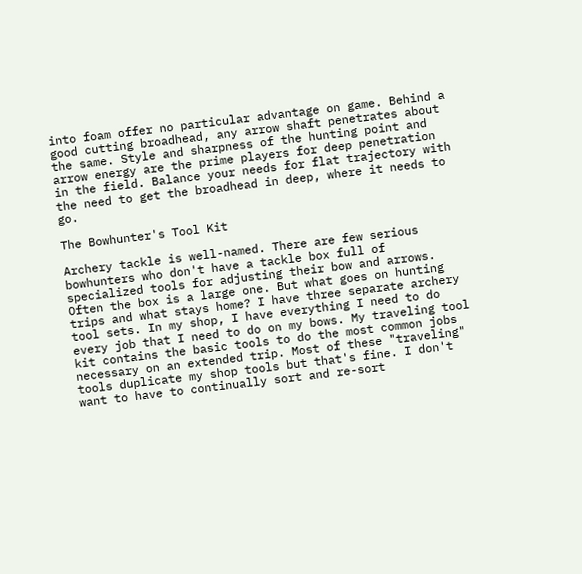into foam offer no particular advantage on game. Behind a good cutting broadhead, any arrow shaft penetrates about the same. Style and sharpness of the hunting point and arrow energy are the prime players for deep penetration in the field. Balance your needs for flat trajectory with the need to get the broadhead in deep, where it needs to go.

The Bowhunter's Tool Kit

Archery tackle is well-named. There are few serious bowhunters who don't have a tackle box full of specialized tools for adjusting their bow and arrows. Often the box is a large one. But what goes on hunting trips and what stays home? I have three separate archery tool sets. In my shop, I have everything I need to do every job that I need to do on my bows. My traveling tool kit contains the basic tools to do the most common jobs necessary on an extended trip. Most of these "traveling" tools duplicate my shop tools but that's fine. I don't want to have to continually sort and re-sort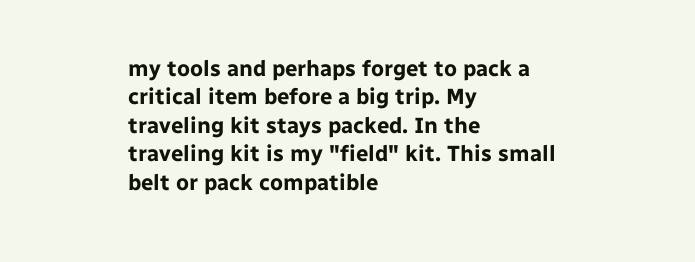my tools and perhaps forget to pack a critical item before a big trip. My traveling kit stays packed. In the traveling kit is my "field" kit. This small belt or pack compatible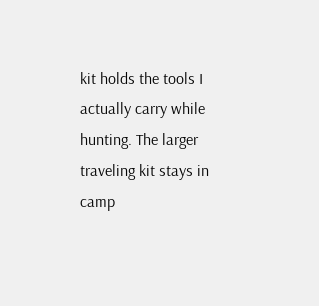kit holds the tools I actually carry while hunting. The larger traveling kit stays in camp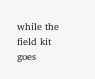while the field kit goes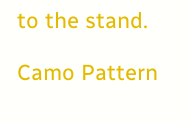to the stand.

Camo Pattern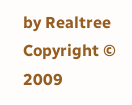by Realtree
Copyright © 2009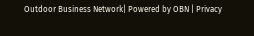Outdoor Business Network| Powered by OBN | Privacy